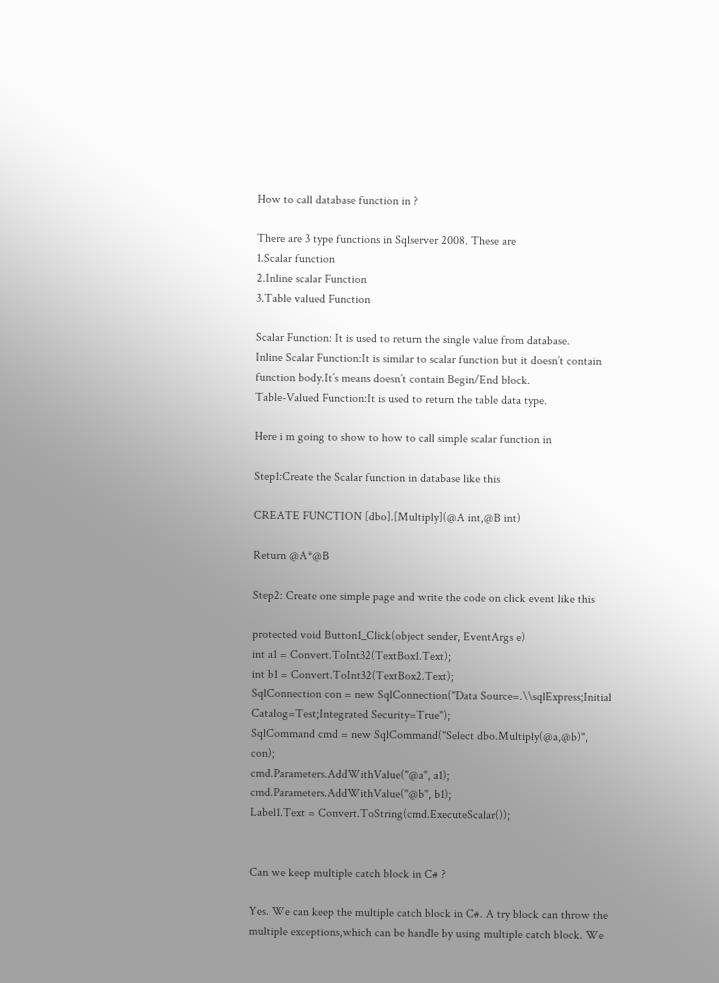How to call database function in ?

There are 3 type functions in Sqlserver 2008. These are
1.Scalar function
2.Inline scalar Function
3.Table valued Function

Scalar Function: It is used to return the single value from database.
Inline Scalar Function:It is similar to scalar function but it doesn’t contain function body.It’s means doesn’t contain Begin/End block.
Table-Valued Function:It is used to return the table data type.

Here i m going to show to how to call simple scalar function in

Step1:Create the Scalar function in database like this

CREATE FUNCTION [dbo].[Multiply](@A int,@B int)

Return @A*@B

Step2: Create one simple page and write the code on click event like this

protected void Button1_Click(object sender, EventArgs e)
int a1 = Convert.ToInt32(TextBox1.Text);
int b1 = Convert.ToInt32(TextBox2.Text);
SqlConnection con = new SqlConnection("Data Source=.\\sqlExpress;Initial Catalog=Test;Integrated Security=True");
SqlCommand cmd = new SqlCommand("Select dbo.Multiply(@a,@b)", con);
cmd.Parameters.AddWithValue("@a", a1);
cmd.Parameters.AddWithValue("@b", b1);
Label1.Text = Convert.ToString(cmd.ExecuteScalar());


Can we keep multiple catch block in C# ?

Yes. We can keep the multiple catch block in C#. A try block can throw the multiple exceptions,which can be handle by using multiple catch block. We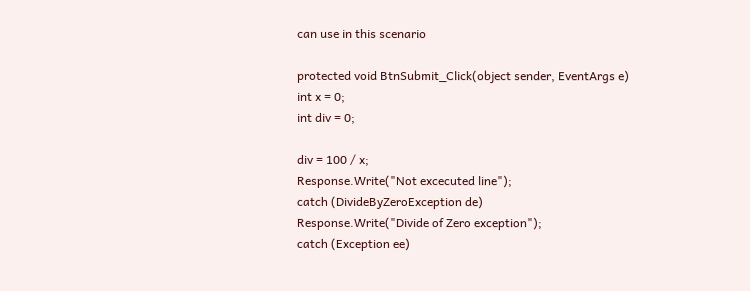can use in this scenario

protected void BtnSubmit_Click(object sender, EventArgs e)
int x = 0;
int div = 0;

div = 100 / x;
Response.Write("Not excecuted line");
catch (DivideByZeroException de)
Response.Write("Divide of Zero exception");
catch (Exception ee)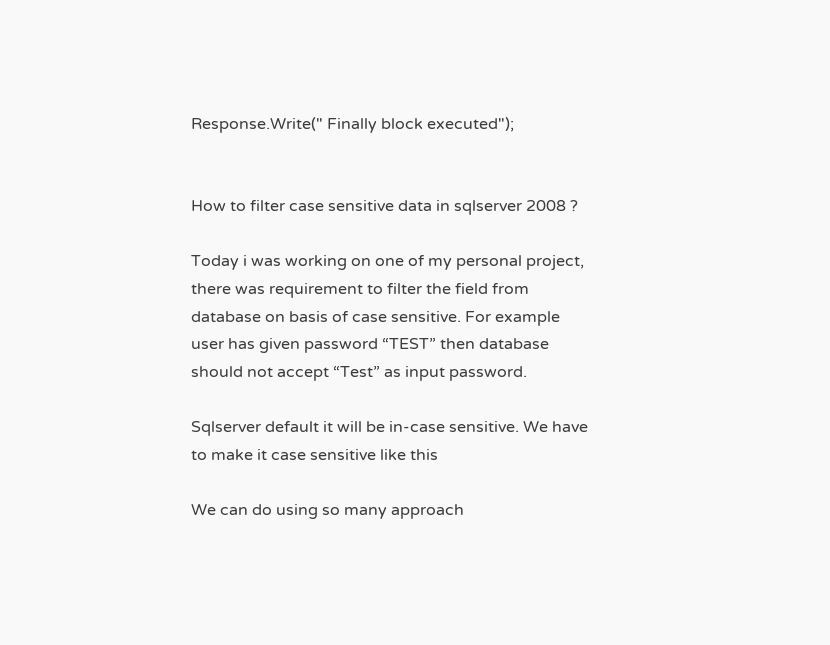Response.Write(" Finally block executed");


How to filter case sensitive data in sqlserver 2008 ?

Today i was working on one of my personal project, there was requirement to filter the field from database on basis of case sensitive. For example user has given password “TEST” then database should not accept “Test” as input password.

Sqlserver default it will be in-case sensitive. We have to make it case sensitive like this

We can do using so many approach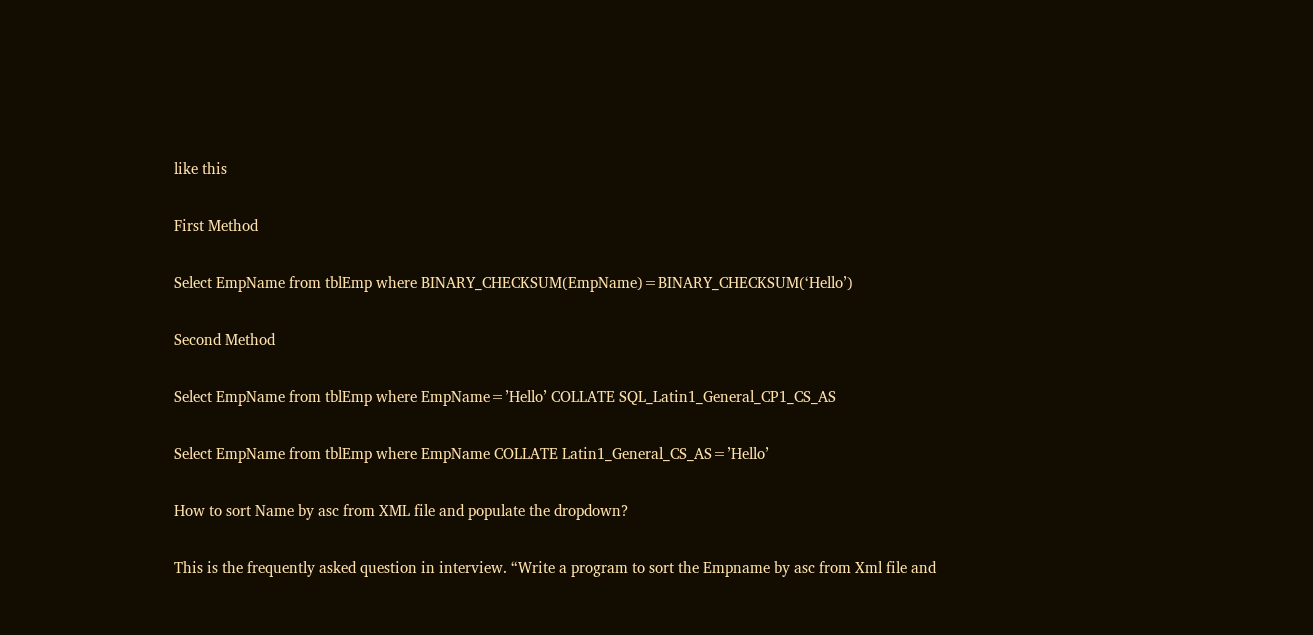like this

First Method

Select EmpName from tblEmp where BINARY_CHECKSUM(EmpName)=BINARY_CHECKSUM(‘Hello’)

Second Method

Select EmpName from tblEmp where EmpName=’Hello’ COLLATE SQL_Latin1_General_CP1_CS_AS

Select EmpName from tblEmp where EmpName COLLATE Latin1_General_CS_AS=’Hello’

How to sort Name by asc from XML file and populate the dropdown?

This is the frequently asked question in interview. “Write a program to sort the Empname by asc from Xml file and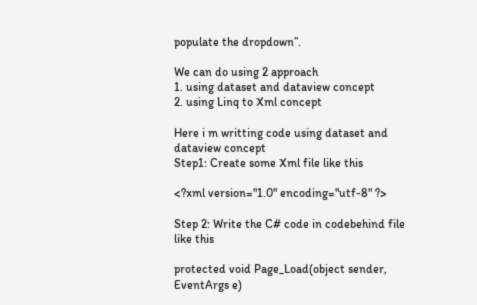populate the dropdown”.

We can do using 2 approach
1. using dataset and dataview concept
2. using Linq to Xml concept

Here i m writting code using dataset and dataview concept
Step1: Create some Xml file like this

<?xml version="1.0" encoding="utf-8" ?>

Step 2: Write the C# code in codebehind file like this

protected void Page_Load(object sender, EventArgs e)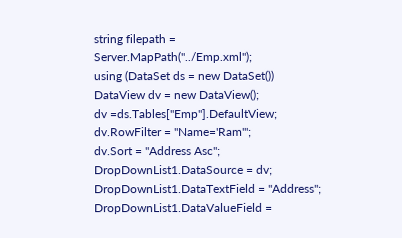string filepath = Server.MapPath("../Emp.xml");
using (DataSet ds = new DataSet())
DataView dv = new DataView();
dv =ds.Tables["Emp"].DefaultView;
dv.RowFilter = "Name='Ram'";
dv.Sort = "Address Asc";
DropDownList1.DataSource = dv;
DropDownList1.DataTextField = "Address";
DropDownList1.DataValueField =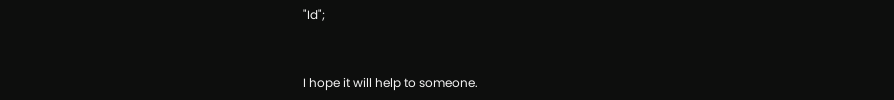"Id";



I hope it will help to someone.